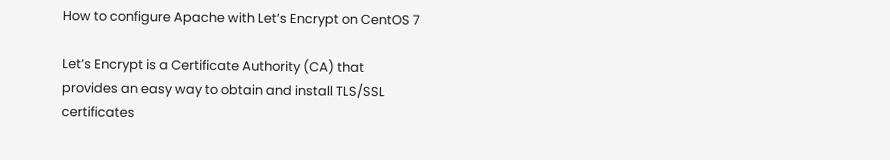How to configure Apache with Let’s Encrypt on CentOS 7

Let’s Encrypt is a Certificate Authority (CA) that provides an easy way to obtain and install TLS/SSL certificates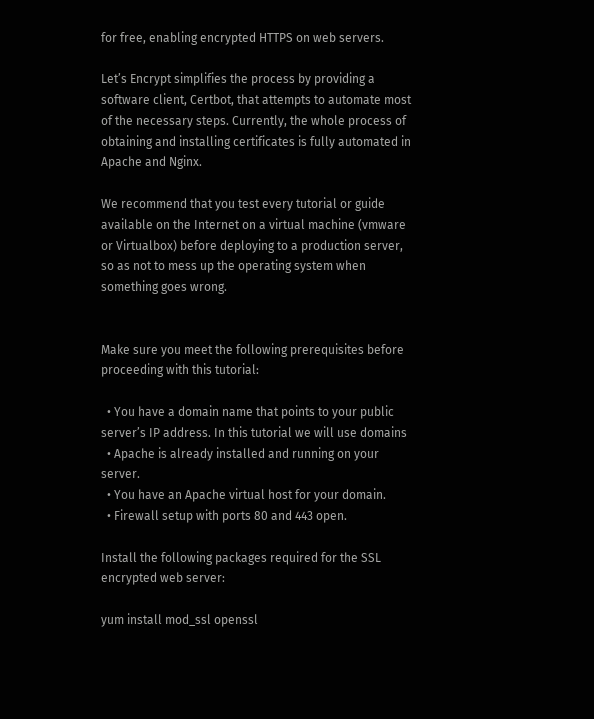for free, enabling encrypted HTTPS on web servers.

Let’s Encrypt simplifies the process by providing a software client, Certbot, that attempts to automate most of the necessary steps. Currently, the whole process of obtaining and installing certificates is fully automated in Apache and Nginx.

We recommend that you test every tutorial or guide available on the Internet on a virtual machine (vmware or Virtualbox) before deploying to a production server, so as not to mess up the operating system when something goes wrong.


Make sure you meet the following prerequisites before proceeding with this tutorial:

  • You have a domain name that points to your public server’s IP address. In this tutorial we will use domains
  • Apache is already installed and running on your server.
  • You have an Apache virtual host for your domain.
  • Firewall setup with ports 80 and 443 open.

Install the following packages required for the SSL encrypted web server:

yum install mod_ssl openssl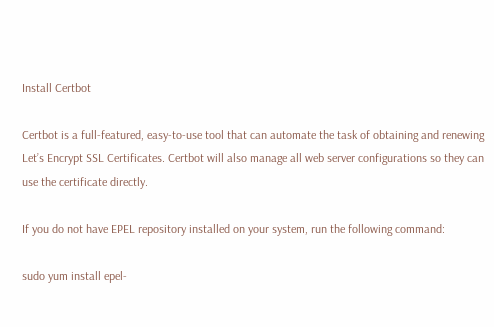Install Certbot

Certbot is a full-featured, easy-to-use tool that can automate the task of obtaining and renewing Let’s Encrypt SSL Certificates. Certbot will also manage all web server configurations so they can use the certificate directly.

If you do not have EPEL repository installed on your system, run the following command:

sudo yum install epel-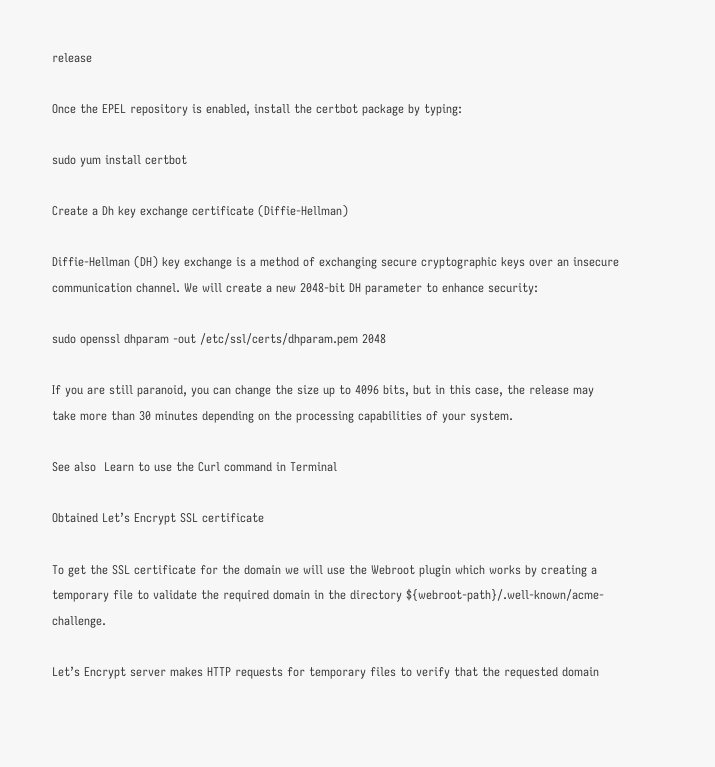release

Once the EPEL repository is enabled, install the certbot package by typing:

sudo yum install certbot

Create a Dh key exchange certificate (Diffie-Hellman)

Diffie-Hellman (DH) key exchange is a method of exchanging secure cryptographic keys over an insecure communication channel. We will create a new 2048-bit DH parameter to enhance security:

sudo openssl dhparam -out /etc/ssl/certs/dhparam.pem 2048

If you are still paranoid, you can change the size up to 4096 bits, but in this case, the release may take more than 30 minutes depending on the processing capabilities of your system.

See also  Learn to use the Curl command in Terminal

Obtained Let’s Encrypt SSL certificate

To get the SSL certificate for the domain we will use the Webroot plugin which works by creating a temporary file to validate the required domain in the directory ${webroot-path}/.well-known/acme-challenge.

Let’s Encrypt server makes HTTP requests for temporary files to verify that the requested domain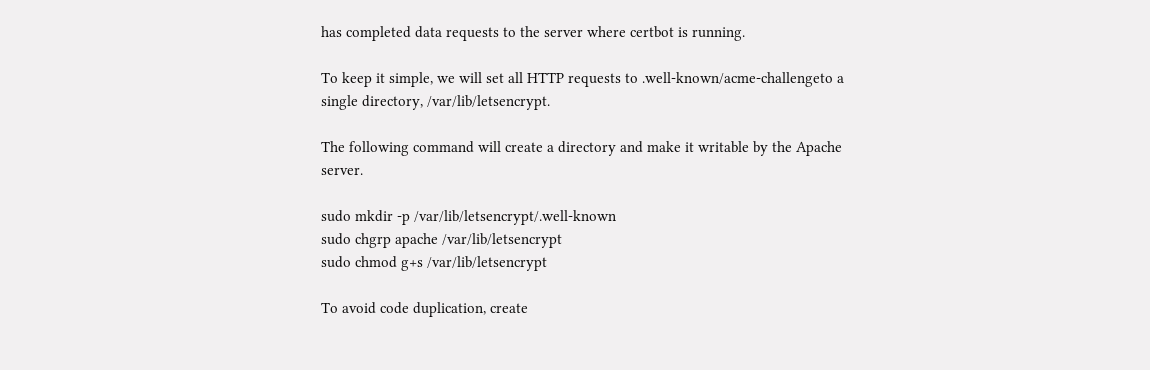has completed data requests to the server where certbot is running.

To keep it simple, we will set all HTTP requests to .well-known/acme-challengeto a single directory, /var/lib/letsencrypt.

The following command will create a directory and make it writable by the Apache server.

sudo mkdir -p /var/lib/letsencrypt/.well-known
sudo chgrp apache /var/lib/letsencrypt
sudo chmod g+s /var/lib/letsencrypt

To avoid code duplication, create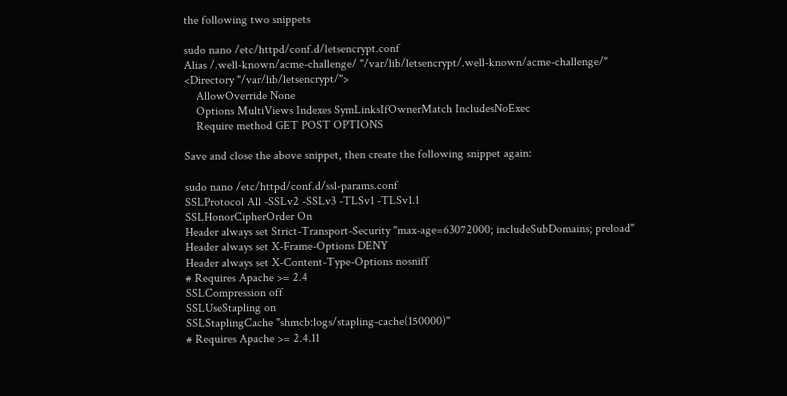the following two snippets

sudo nano /etc/httpd/conf.d/letsencrypt.conf
Alias /.well-known/acme-challenge/ "/var/lib/letsencrypt/.well-known/acme-challenge/"
<Directory "/var/lib/letsencrypt/">
    AllowOverride None
    Options MultiViews Indexes SymLinksIfOwnerMatch IncludesNoExec
    Require method GET POST OPTIONS

Save and close the above snippet, then create the following snippet again:

sudo nano /etc/httpd/conf.d/ssl-params.conf
SSLProtocol All -SSLv2 -SSLv3 -TLSv1 -TLSv1.1
SSLHonorCipherOrder On
Header always set Strict-Transport-Security "max-age=63072000; includeSubDomains; preload"
Header always set X-Frame-Options DENY
Header always set X-Content-Type-Options nosniff
# Requires Apache >= 2.4
SSLCompression off
SSLUseStapling on
SSLStaplingCache "shmcb:logs/stapling-cache(150000)"
# Requires Apache >= 2.4.11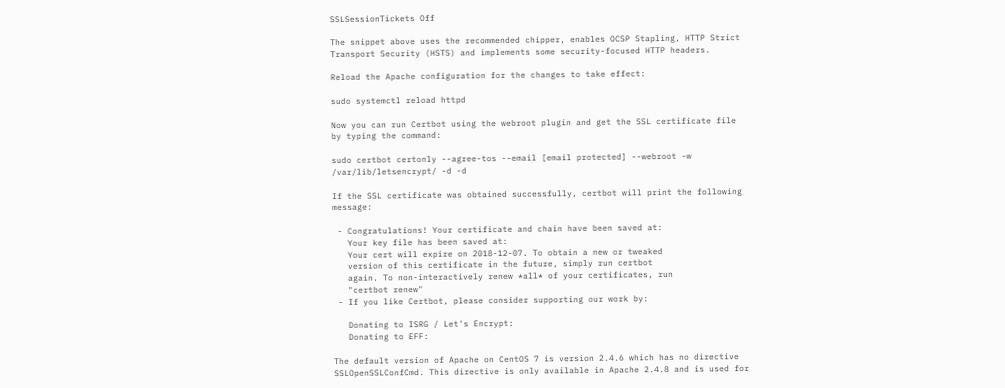SSLSessionTickets Off

The snippet above uses the recommended chipper, enables OCSP Stapling, HTTP Strict Transport Security (HSTS) and implements some security-focused HTTP headers.

Reload the Apache configuration for the changes to take effect:

sudo systemctl reload httpd

Now you can run Certbot using the webroot plugin and get the SSL certificate file by typing the command:

sudo certbot certonly --agree-tos --email [email protected] --webroot -w /var/lib/letsencrypt/ -d -d

If the SSL certificate was obtained successfully, certbot will print the following message:

 - Congratulations! Your certificate and chain have been saved at:
   Your key file has been saved at:
   Your cert will expire on 2018-12-07. To obtain a new or tweaked
   version of this certificate in the future, simply run certbot
   again. To non-interactively renew *all* of your certificates, run
   "certbot renew"
 - If you like Certbot, please consider supporting our work by:

   Donating to ISRG / Let's Encrypt:
   Donating to EFF:

The default version of Apache on CentOS 7 is version 2.4.6 which has no directive SSLOpenSSLConfCmd. This directive is only available in Apache 2.4.8 and is used for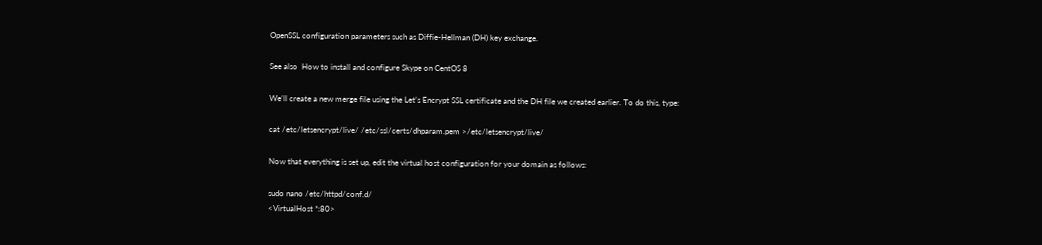OpenSSL configuration parameters such as Diffie-Hellman (DH) key exchange.

See also  How to install and configure Skype on CentOS 8

We’ll create a new merge file using the Let’s Encrypt SSL certificate and the DH file we created earlier. To do this, type:

cat /etc/letsencrypt/live/ /etc/ssl/certs/dhparam.pem >/etc/letsencrypt/live/

Now that everything is set up, edit the virtual host configuration for your domain as follows:

sudo nano /etc/httpd/conf.d/
<VirtualHost *:80>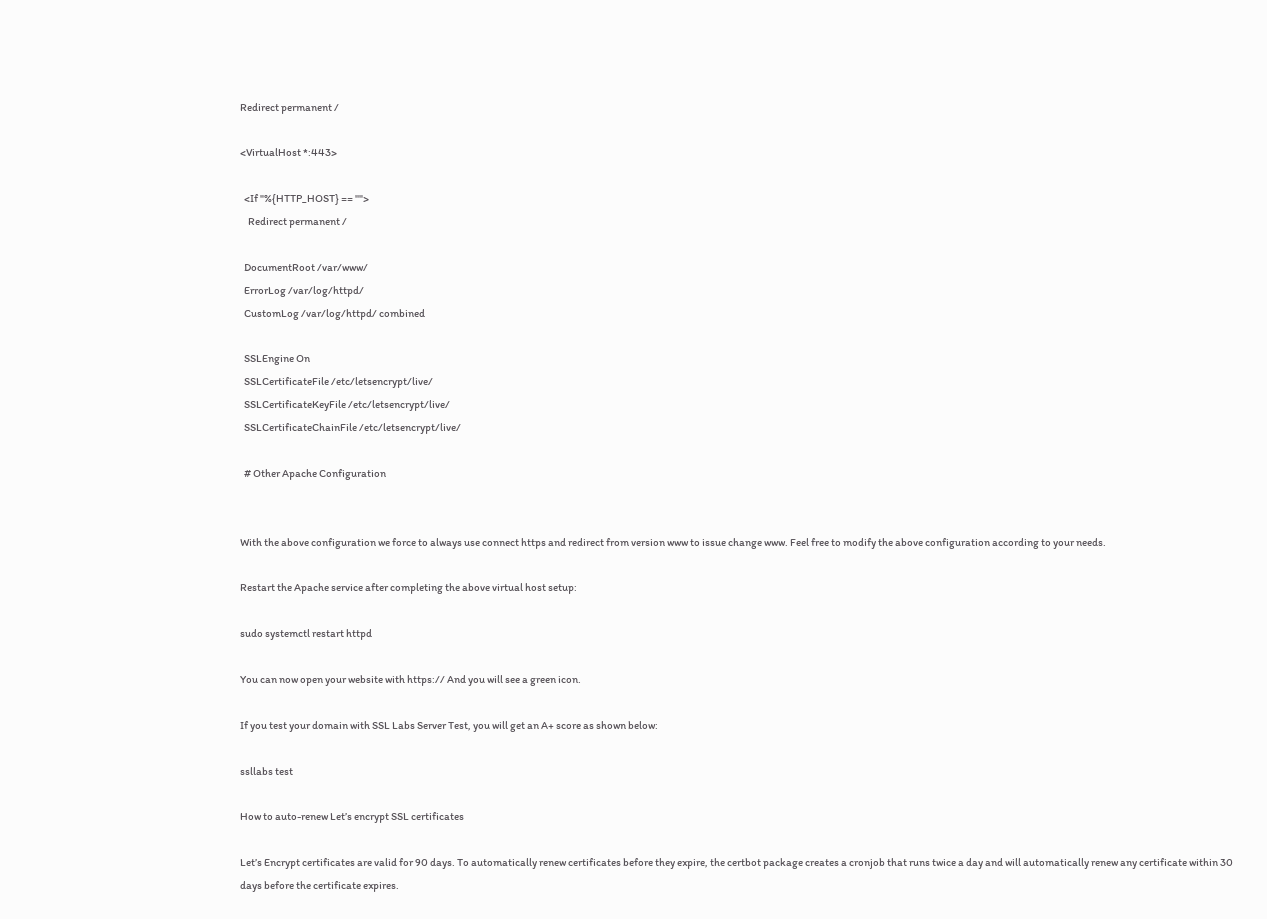Redirect permanent /

<VirtualHost *:443>

  <If "%{HTTP_HOST} == ''">
    Redirect permanent /

  DocumentRoot /var/www/
  ErrorLog /var/log/httpd/
  CustomLog /var/log/httpd/ combined

  SSLEngine On
  SSLCertificateFile /etc/letsencrypt/live/
  SSLCertificateKeyFile /etc/letsencrypt/live/
  SSLCertificateChainFile /etc/letsencrypt/live/

  # Other Apache Configuration


With the above configuration we force to always use connect https and redirect from version www to issue change www. Feel free to modify the above configuration according to your needs.

Restart the Apache service after completing the above virtual host setup:

sudo systemctl restart httpd

You can now open your website with https:// And you will see a green icon.

If you test your domain with SSL Labs Server Test, you will get an A+ score as shown below:

ssllabs test

How to auto-renew Let’s encrypt SSL certificates

Let’s Encrypt certificates are valid for 90 days. To automatically renew certificates before they expire, the certbot package creates a cronjob that runs twice a day and will automatically renew any certificate within 30 days before the certificate expires.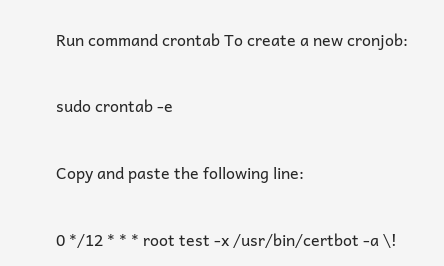Run command crontab To create a new cronjob:

sudo crontab -e

Copy and paste the following line:

0 */12 * * * root test -x /usr/bin/certbot -a \!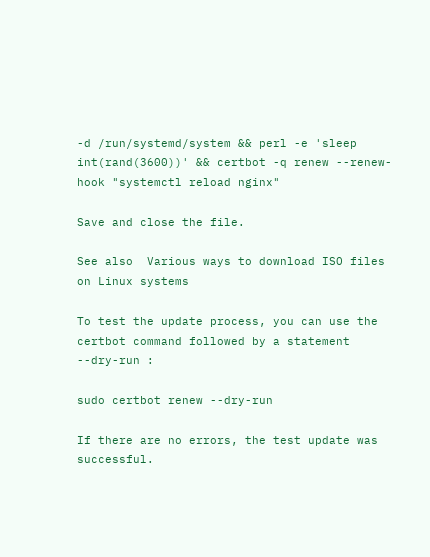-d /run/systemd/system && perl -e 'sleep int(rand(3600))' && certbot -q renew --renew-hook "systemctl reload nginx"

Save and close the file.

See also  Various ways to download ISO files on Linux systems

To test the update process, you can use the certbot command followed by a statement --dry-run :

sudo certbot renew --dry-run

If there are no errors, the test update was successful.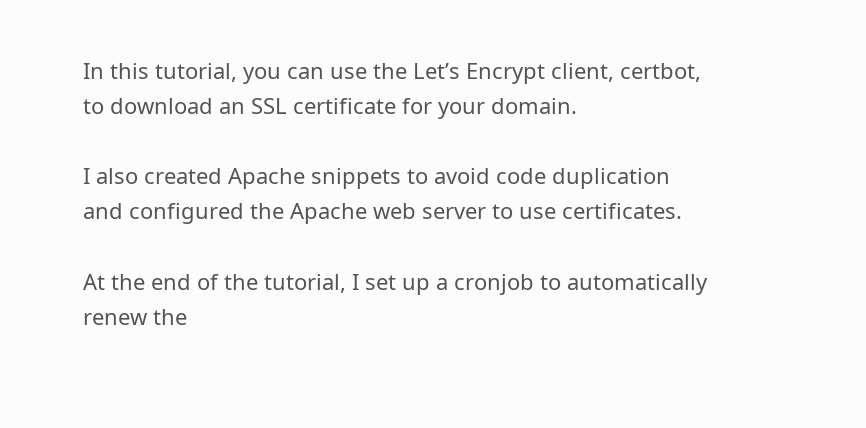In this tutorial, you can use the Let’s Encrypt client, certbot, to download an SSL certificate for your domain.

I also created Apache snippets to avoid code duplication and configured the Apache web server to use certificates.

At the end of the tutorial, I set up a cronjob to automatically renew the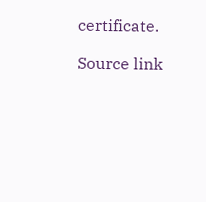certificate.

Source link